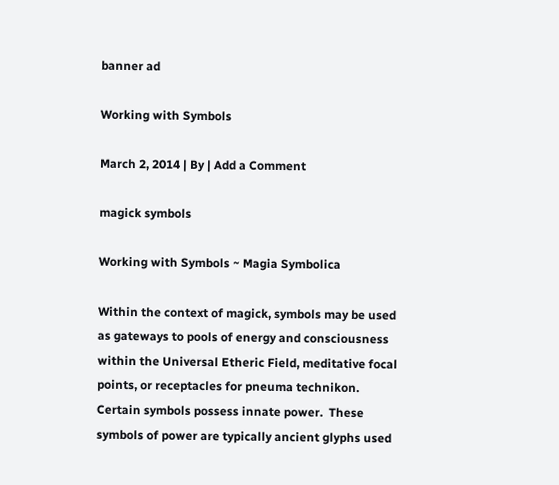banner ad

Working with Symbols

March 2, 2014 | By | Add a Comment

magick symbols

Working with Symbols ~ Magia Symbolica

Within the context of magick, symbols may be used as gateways to pools of energy and consciousness within the Universal Etheric Field, meditative focal points, or receptacles for pneuma technikon.  Certain symbols possess innate power.  These symbols of power are typically ancient glyphs used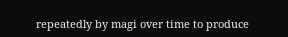repeatedly by magi over time to produce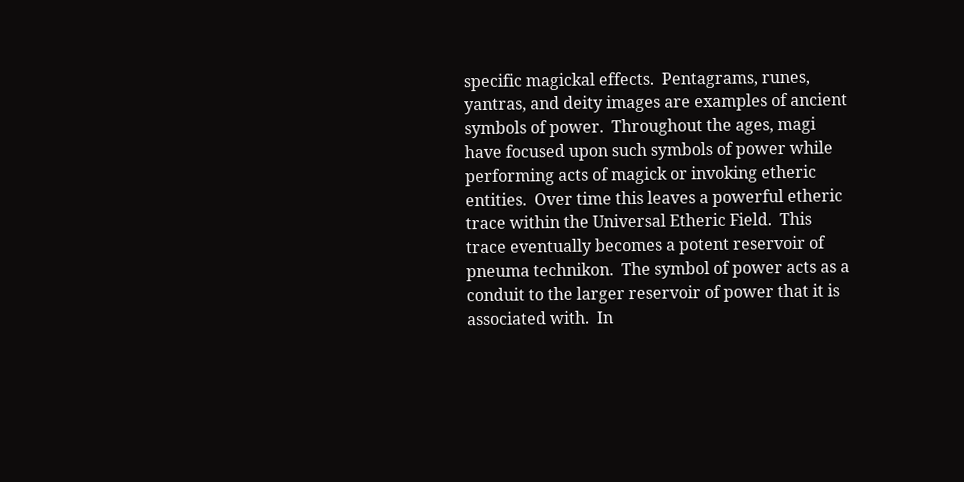specific magickal effects.  Pentagrams, runes, yantras, and deity images are examples of ancient symbols of power.  Throughout the ages, magi have focused upon such symbols of power while performing acts of magick or invoking etheric entities.  Over time this leaves a powerful etheric trace within the Universal Etheric Field.  This trace eventually becomes a potent reservoir of pneuma technikon.  The symbol of power acts as a conduit to the larger reservoir of power that it is associated with.  In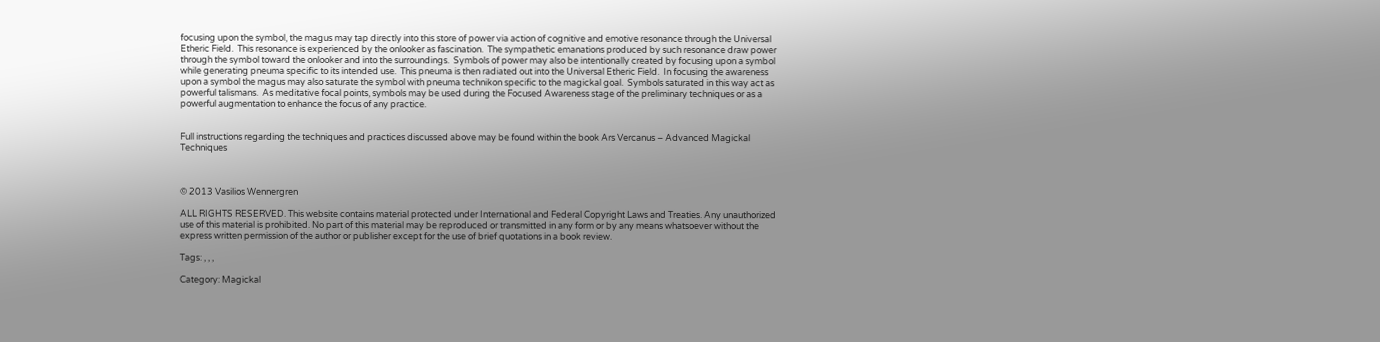focusing upon the symbol, the magus may tap directly into this store of power via action of cognitive and emotive resonance through the Universal Etheric Field.  This resonance is experienced by the onlooker as fascination.  The sympathetic emanations produced by such resonance draw power through the symbol toward the onlooker and into the surroundings.  Symbols of power may also be intentionally created by focusing upon a symbol while generating pneuma specific to its intended use.  This pneuma is then radiated out into the Universal Etheric Field.  In focusing the awareness upon a symbol the magus may also saturate the symbol with pneuma technikon specific to the magickal goal.  Symbols saturated in this way act as powerful talismans.  As meditative focal points, symbols may be used during the Focused Awareness stage of the preliminary techniques or as a powerful augmentation to enhance the focus of any practice.


Full instructions regarding the techniques and practices discussed above may be found within the book Ars Vercanus – Advanced Magickal Techniques



© 2013 Vasilios Wennergren

ALL RIGHTS RESERVED. This website contains material protected under International and Federal Copyright Laws and Treaties. Any unauthorized use of this material is prohibited. No part of this material may be reproduced or transmitted in any form or by any means whatsoever without the express written permission of the author or publisher except for the use of brief quotations in a book review.

Tags: , , ,

Category: Magickal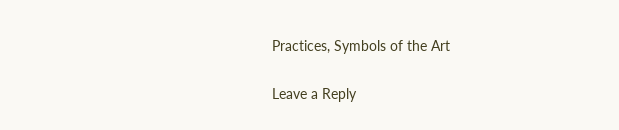Practices, Symbols of the Art

Leave a Reply